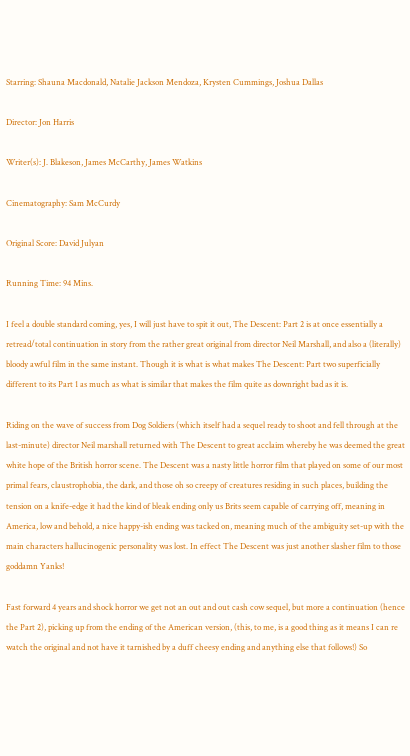Starring: Shauna Macdonald, Natalie Jackson Mendoza, Krysten Cummings, Joshua Dallas

Director: Jon Harris

Writer(s): J. Blakeson, James McCarthy, James Watkins

Cinematography: Sam McCurdy

Original Score: David Julyan

Running Time: 94 Mins.

I feel a double standard coming, yes, I will just have to spit it out, The Descent: Part 2 is at once essentially a retread/total continuation in story from the rather great original from director Neil Marshall, and also a (literally) bloody awful film in the same instant. Though it is what is what makes The Descent: Part two superficially different to its Part 1 as much as what is similar that makes the film quite as downright bad as it is.

Riding on the wave of success from Dog Soldiers (which itself had a sequel ready to shoot and fell through at the last-minute) director Neil marshall returned with The Descent to great acclaim whereby he was deemed the great white hope of the British horror scene. The Descent was a nasty little horror film that played on some of our most primal fears, claustrophobia, the dark, and those oh so creepy of creatures residing in such places, building the tension on a knife-edge it had the kind of bleak ending only us Brits seem capable of carrying off, meaning in America, low and behold, a nice happy-ish ending was tacked on, meaning much of the ambiguity set-up with the main characters hallucinogenic personality was lost. In effect The Descent was just another slasher film to those goddamn Yanks!

Fast forward 4 years and shock horror we get not an out and out cash cow sequel, but more a continuation (hence the Part 2), picking up from the ending of the American version, (this, to me, is a good thing as it means I can re watch the original and not have it tarnished by a duff cheesy ending and anything else that follows!) So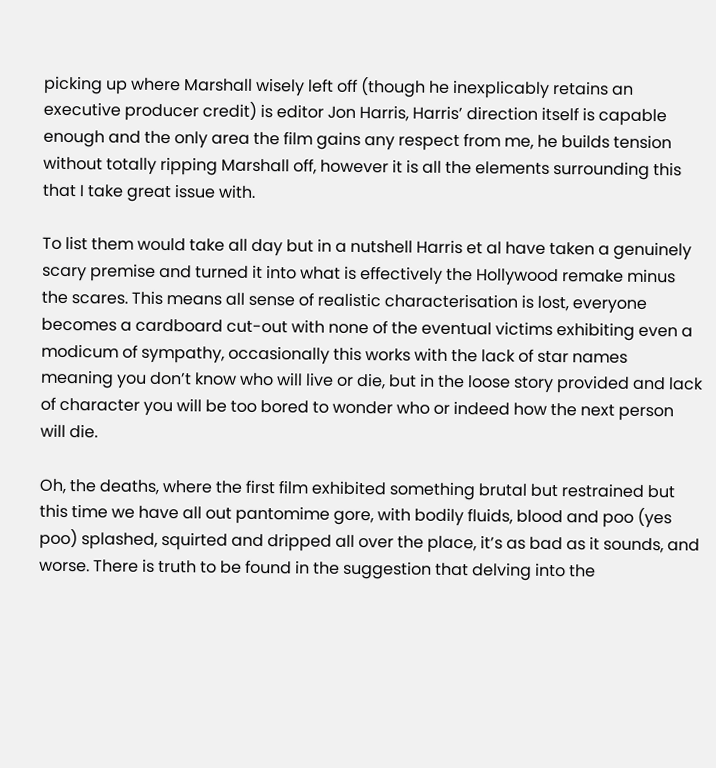picking up where Marshall wisely left off (though he inexplicably retains an executive producer credit) is editor Jon Harris, Harris’ direction itself is capable enough and the only area the film gains any respect from me, he builds tension without totally ripping Marshall off, however it is all the elements surrounding this that I take great issue with.

To list them would take all day but in a nutshell Harris et al have taken a genuinely scary premise and turned it into what is effectively the Hollywood remake minus the scares. This means all sense of realistic characterisation is lost, everyone becomes a cardboard cut-out with none of the eventual victims exhibiting even a modicum of sympathy, occasionally this works with the lack of star names meaning you don’t know who will live or die, but in the loose story provided and lack of character you will be too bored to wonder who or indeed how the next person will die.

Oh, the deaths, where the first film exhibited something brutal but restrained but this time we have all out pantomime gore, with bodily fluids, blood and poo (yes poo) splashed, squirted and dripped all over the place, it’s as bad as it sounds, and worse. There is truth to be found in the suggestion that delving into the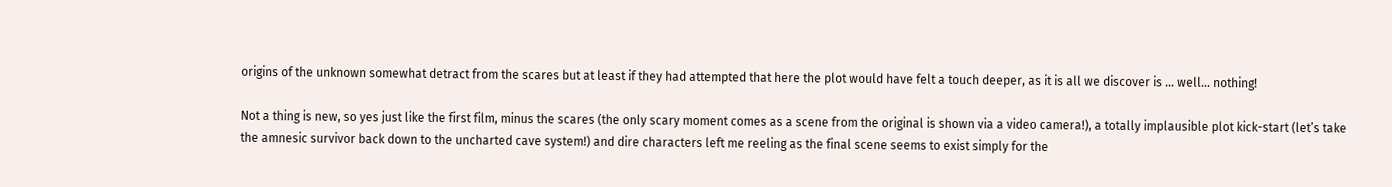origins of the unknown somewhat detract from the scares but at least if they had attempted that here the plot would have felt a touch deeper, as it is all we discover is … well… nothing!

Not a thing is new, so yes just like the first film, minus the scares (the only scary moment comes as a scene from the original is shown via a video camera!), a totally implausible plot kick-start (let’s take the amnesic survivor back down to the uncharted cave system!) and dire characters left me reeling as the final scene seems to exist simply for the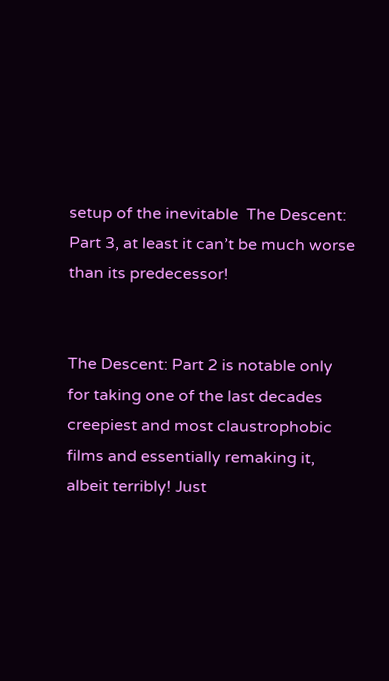setup of the inevitable  The Descent: Part 3, at least it can’t be much worse than its predecessor!


The Descent: Part 2 is notable only for taking one of the last decades creepiest and most claustrophobic films and essentially remaking it, albeit terribly! Just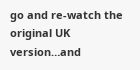go and re-watch the original UK version…and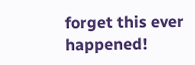forget this ever happened!